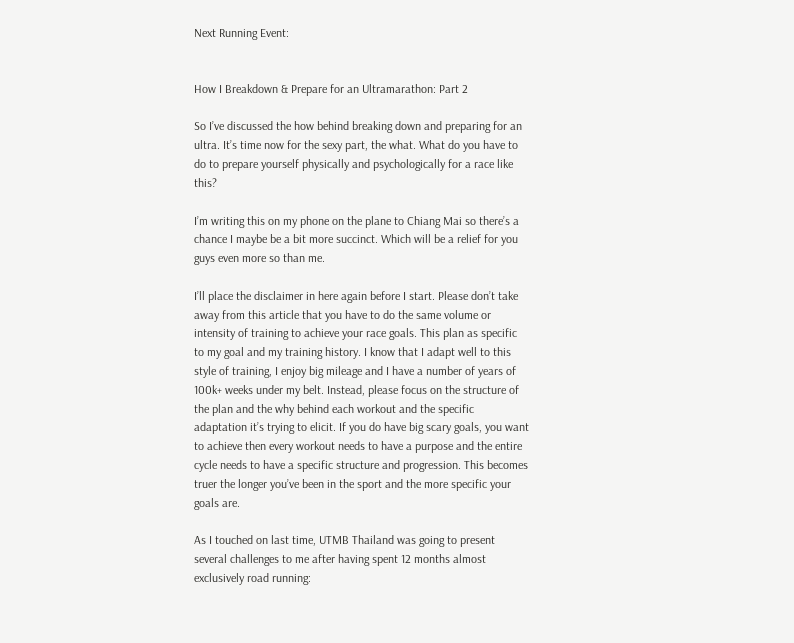Next Running Event:


How I Breakdown & Prepare for an Ultramarathon: Part 2

So I’ve discussed the how behind breaking down and preparing for an ultra. It’s time now for the sexy part, the what. What do you have to do to prepare yourself physically and psychologically for a race like this?

I’m writing this on my phone on the plane to Chiang Mai so there’s a chance I maybe be a bit more succinct. Which will be a relief for you guys even more so than me.

I’ll place the disclaimer in here again before I start. Please don’t take away from this article that you have to do the same volume or intensity of training to achieve your race goals. This plan as specific to my goal and my training history. I know that I adapt well to this style of training, I enjoy big mileage and I have a number of years of 100k+ weeks under my belt. Instead, please focus on the structure of the plan and the why behind each workout and the specific adaptation it’s trying to elicit. If you do have big scary goals, you want to achieve then every workout needs to have a purpose and the entire cycle needs to have a specific structure and progression. This becomes truer the longer you’ve been in the sport and the more specific your goals are.

As I touched on last time, UTMB Thailand was going to present several challenges to me after having spent 12 months almost exclusively road running: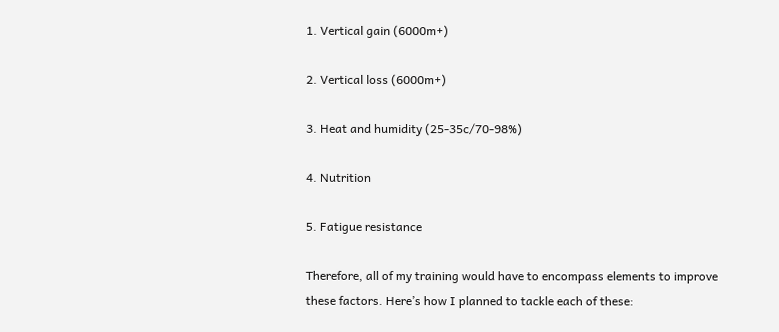1. Vertical gain (6000m+)

2. Vertical loss (6000m+)

3. Heat and humidity (25-35c/70-98%)

4. Nutrition

5. Fatigue resistance

Therefore, all of my training would have to encompass elements to improve these factors. Here’s how I planned to tackle each of these: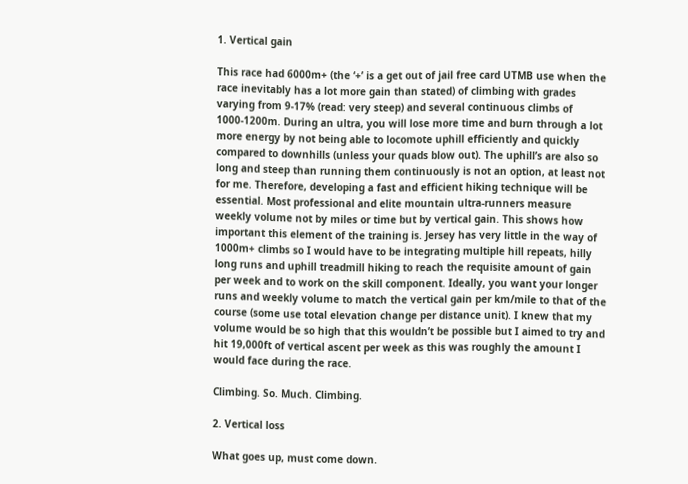1. Vertical gain

This race had 6000m+ (the ‘+’ is a get out of jail free card UTMB use when the race inevitably has a lot more gain than stated) of climbing with grades varying from 9-17% (read: very steep) and several continuous climbs of 1000-1200m. During an ultra, you will lose more time and burn through a lot more energy by not being able to locomote uphill efficiently and quickly compared to downhills (unless your quads blow out). The uphill’s are also so long and steep than running them continuously is not an option, at least not for me. Therefore, developing a fast and efficient hiking technique will be essential. Most professional and elite mountain ultra-runners measure weekly volume not by miles or time but by vertical gain. This shows how important this element of the training is. Jersey has very little in the way of 1000m+ climbs so I would have to be integrating multiple hill repeats, hilly long runs and uphill treadmill hiking to reach the requisite amount of gain per week and to work on the skill component. Ideally, you want your longer runs and weekly volume to match the vertical gain per km/mile to that of the course (some use total elevation change per distance unit). I knew that my volume would be so high that this wouldn’t be possible but I aimed to try and hit 19,000ft of vertical ascent per week as this was roughly the amount I would face during the race.

Climbing. So. Much. Climbing.

2. Vertical loss

What goes up, must come down.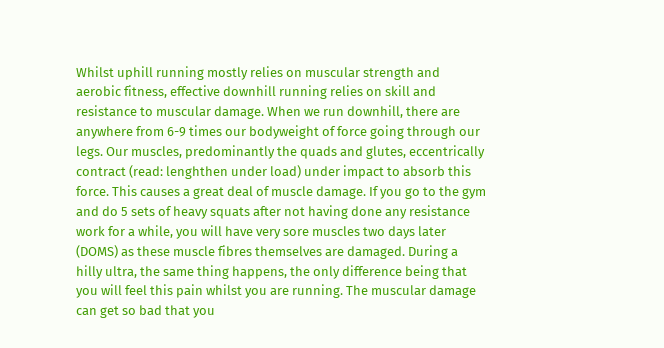Whilst uphill running mostly relies on muscular strength and aerobic fitness, effective downhill running relies on skill and resistance to muscular damage. When we run downhill, there are anywhere from 6-9 times our bodyweight of force going through our legs. Our muscles, predominantly the quads and glutes, eccentrically contract (read: lenghthen under load) under impact to absorb this force. This causes a great deal of muscle damage. If you go to the gym and do 5 sets of heavy squats after not having done any resistance work for a while, you will have very sore muscles two days later (DOMS) as these muscle fibres themselves are damaged. During a hilly ultra, the same thing happens, the only difference being that you will feel this pain whilst you are running. The muscular damage can get so bad that you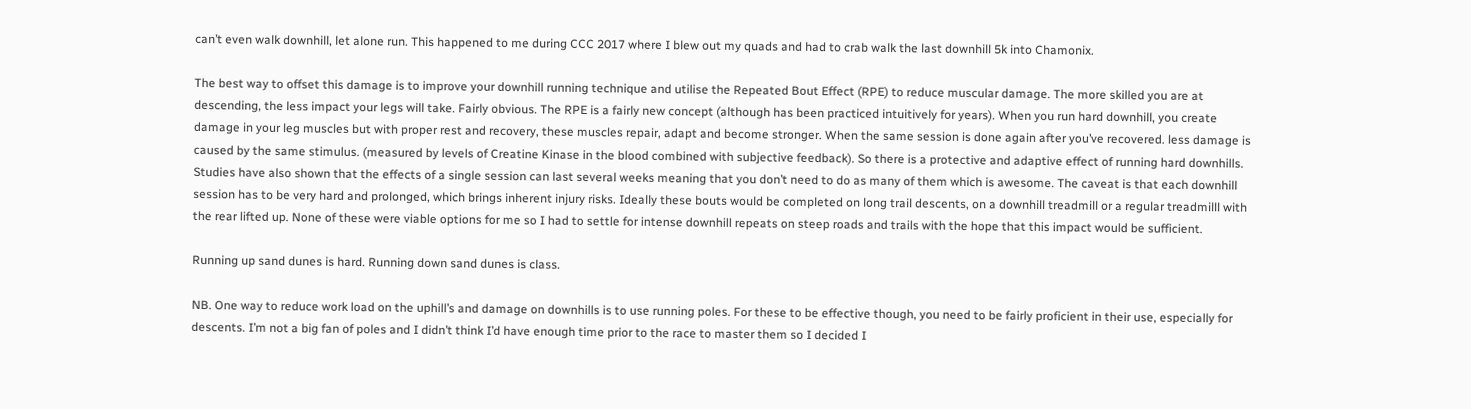can’t even walk downhill, let alone run. This happened to me during CCC 2017 where I blew out my quads and had to crab walk the last downhill 5k into Chamonix.

The best way to offset this damage is to improve your downhill running technique and utilise the Repeated Bout Effect (RPE) to reduce muscular damage. The more skilled you are at descending, the less impact your legs will take. Fairly obvious. The RPE is a fairly new concept (although has been practiced intuitively for years). When you run hard downhill, you create damage in your leg muscles but with proper rest and recovery, these muscles repair, adapt and become stronger. When the same session is done again after you’ve recovered. less damage is caused by the same stimulus. (measured by levels of Creatine Kinase in the blood combined with subjective feedback). So there is a protective and adaptive effect of running hard downhills. Studies have also shown that the effects of a single session can last several weeks meaning that you don’t need to do as many of them which is awesome. The caveat is that each downhill session has to be very hard and prolonged, which brings inherent injury risks. Ideally these bouts would be completed on long trail descents, on a downhill treadmill or a regular treadmilll with the rear lifted up. None of these were viable options for me so I had to settle for intense downhill repeats on steep roads and trails with the hope that this impact would be sufficient.

Running up sand dunes is hard. Running down sand dunes is class.

NB. One way to reduce work load on the uphill’s and damage on downhills is to use running poles. For these to be effective though, you need to be fairly proficient in their use, especially for descents. I’m not a big fan of poles and I didn’t think I’d have enough time prior to the race to master them so I decided I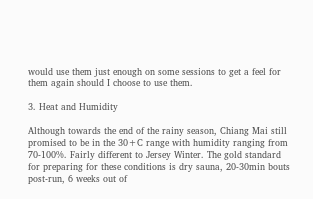would use them just enough on some sessions to get a feel for them again should I choose to use them.

3. Heat and Humidity

Although towards the end of the rainy season, Chiang Mai still promised to be in the 30+C range with humidity ranging from 70-100%. Fairly different to Jersey Winter. The gold standard for preparing for these conditions is dry sauna, 20-30min bouts post-run, 6 weeks out of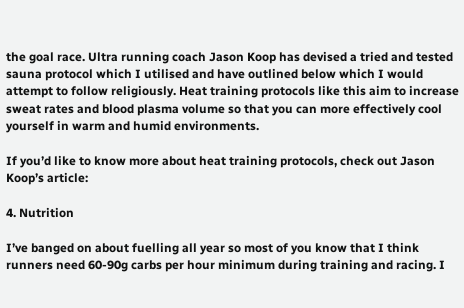the goal race. Ultra running coach Jason Koop has devised a tried and tested sauna protocol which I utilised and have outlined below which I would attempt to follow religiously. Heat training protocols like this aim to increase sweat rates and blood plasma volume so that you can more effectively cool yourself in warm and humid environments.

If you’d like to know more about heat training protocols, check out Jason Koop’s article:

4. Nutrition

I’ve banged on about fuelling all year so most of you know that I think runners need 60-90g carbs per hour minimum during training and racing. I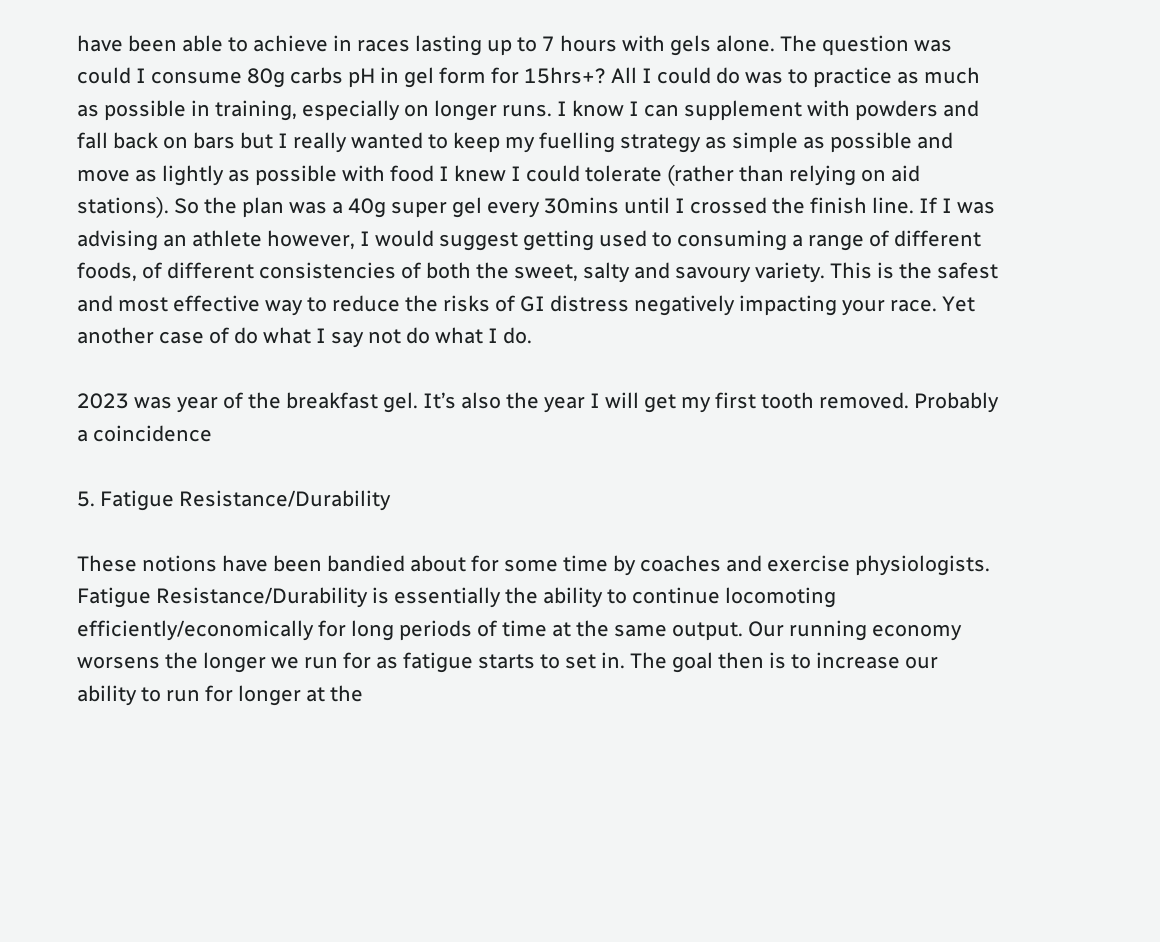have been able to achieve in races lasting up to 7 hours with gels alone. The question was could I consume 80g carbs pH in gel form for 15hrs+? All I could do was to practice as much as possible in training, especially on longer runs. I know I can supplement with powders and fall back on bars but I really wanted to keep my fuelling strategy as simple as possible and move as lightly as possible with food I knew I could tolerate (rather than relying on aid stations). So the plan was a 40g super gel every 30mins until I crossed the finish line. If I was advising an athlete however, I would suggest getting used to consuming a range of different foods, of different consistencies of both the sweet, salty and savoury variety. This is the safest and most effective way to reduce the risks of GI distress negatively impacting your race. Yet another case of do what I say not do what I do.

2023 was year of the breakfast gel. It’s also the year I will get my first tooth removed. Probably a coincidence

5. Fatigue Resistance/Durability

These notions have been bandied about for some time by coaches and exercise physiologists. Fatigue Resistance/Durability is essentially the ability to continue locomoting efficiently/economically for long periods of time at the same output. Our running economy worsens the longer we run for as fatigue starts to set in. The goal then is to increase our ability to run for longer at the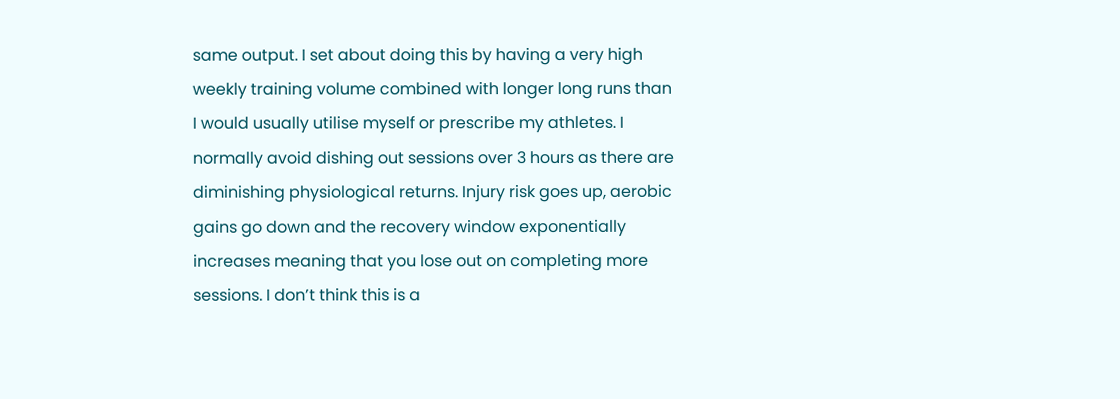same output. I set about doing this by having a very high weekly training volume combined with longer long runs than I would usually utilise myself or prescribe my athletes. I normally avoid dishing out sessions over 3 hours as there are diminishing physiological returns. Injury risk goes up, aerobic gains go down and the recovery window exponentially increases meaning that you lose out on completing more sessions. I don’t think this is a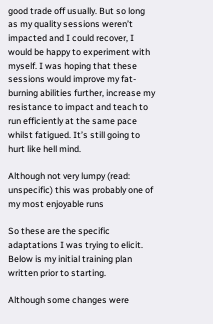good trade off usually. But so long as my quality sessions weren’t impacted and I could recover, I would be happy to experiment with myself. I was hoping that these sessions would improve my fat-burning abilities further, increase my resistance to impact and teach to run efficiently at the same pace whilst fatigued. It’s still going to hurt like hell mind.

Although not very lumpy (read: unspecific) this was probably one of my most enjoyable runs

So these are the specific adaptations I was trying to elicit. Below is my initial training plan written prior to starting.

Although some changes were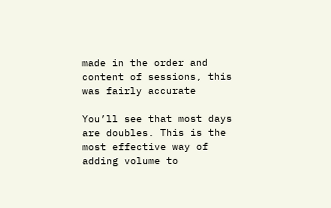made in the order and content of sessions, this was fairly accurate

You’ll see that most days are doubles. This is the most effective way of adding volume to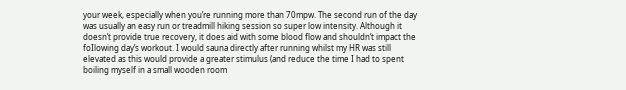your week, especially when you’re running more than 70mpw. The second run of the day was usually an easy run or treadmill hiking session so super low intensity. Although it doesn’t provide true recovery, it does aid with some blood flow and shouldn’t impact the foIlowing day’s workout. I would sauna directly after running whilst my HR was still elevated as this would provide a greater stimulus (and reduce the time I had to spent boiling myself in a small wooden room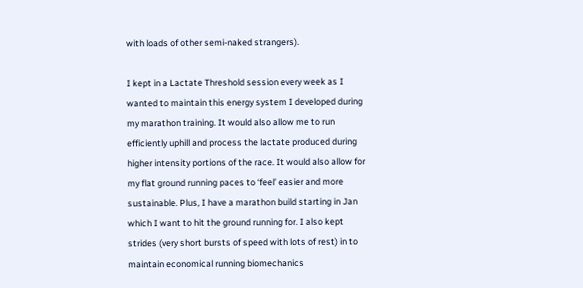with loads of other semi-naked strangers).

I kept in a Lactate Threshold session every week as I wanted to maintain this energy system I developed during my marathon training. It would also allow me to run efficiently uphill and process the lactate produced during higher intensity portions of the race. It would also allow for my flat ground running paces to ‘feel’ easier and more sustainable. Plus, I have a marathon build starting in Jan which I want to hit the ground running for. I also kept strides (very short bursts of speed with lots of rest) in to maintain economical running biomechanics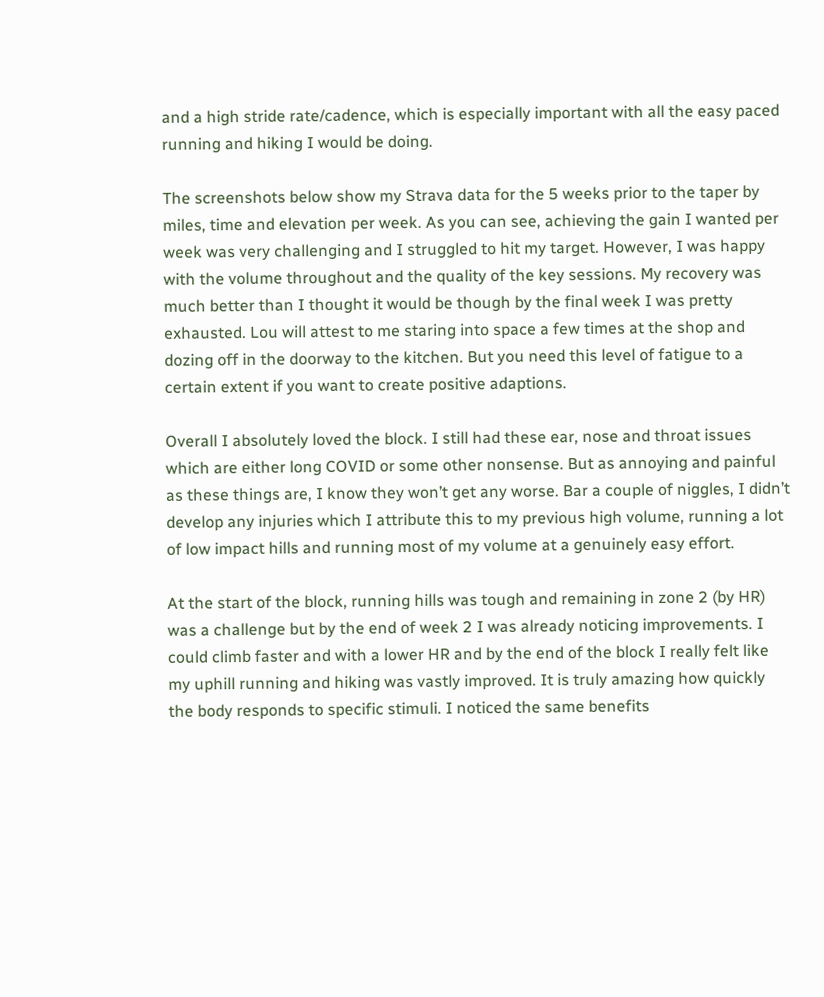and a high stride rate/cadence, which is especially important with all the easy paced running and hiking I would be doing.

The screenshots below show my Strava data for the 5 weeks prior to the taper by miles, time and elevation per week. As you can see, achieving the gain I wanted per week was very challenging and I struggled to hit my target. However, I was happy with the volume throughout and the quality of the key sessions. My recovery was much better than I thought it would be though by the final week I was pretty exhausted. Lou will attest to me staring into space a few times at the shop and dozing off in the doorway to the kitchen. But you need this level of fatigue to a certain extent if you want to create positive adaptions.

Overall I absolutely loved the block. I still had these ear, nose and throat issues which are either long COVID or some other nonsense. But as annoying and painful as these things are, I know they won’t get any worse. Bar a couple of niggles, I didn’t develop any injuries which I attribute this to my previous high volume, running a lot of low impact hills and running most of my volume at a genuinely easy effort.

At the start of the block, running hills was tough and remaining in zone 2 (by HR) was a challenge but by the end of week 2 I was already noticing improvements. I could climb faster and with a lower HR and by the end of the block I really felt like my uphill running and hiking was vastly improved. It is truly amazing how quickly the body responds to specific stimuli. I noticed the same benefits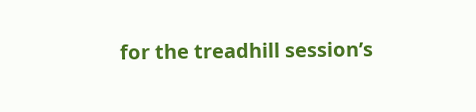for the treadhill session’s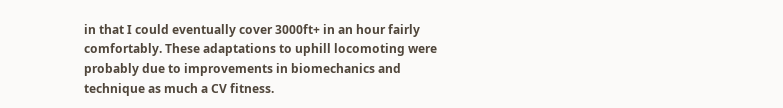in that I could eventually cover 3000ft+ in an hour fairly comfortably. These adaptations to uphill locomoting were probably due to improvements in biomechanics and technique as much a CV fitness.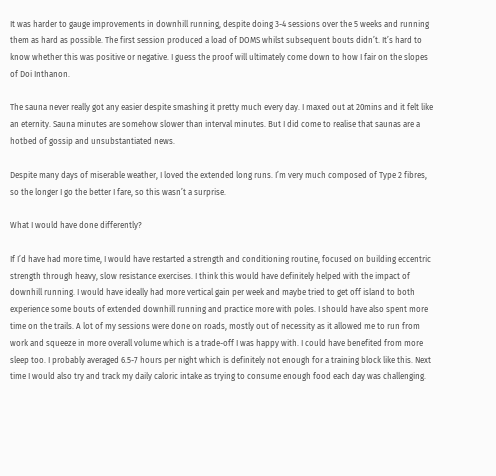It was harder to gauge improvements in downhill running, despite doing 3-4 sessions over the 5 weeks and running them as hard as possible. The first session produced a load of DOMS whilst subsequent bouts didn’t. It’s hard to know whether this was positive or negative. I guess the proof will ultimately come down to how I fair on the slopes of Doi Inthanon.

The sauna never really got any easier despite smashing it pretty much every day. I maxed out at 20mins and it felt like an eternity. Sauna minutes are somehow slower than interval minutes. But I did come to realise that saunas are a hotbed of gossip and unsubstantiated news.

Despite many days of miserable weather, I loved the extended long runs. I’m very much composed of Type 2 fibres, so the longer I go the better I fare, so this wasn’t a surprise.

What I would have done differently?

If I’d have had more time, I would have restarted a strength and conditioning routine, focused on building eccentric strength through heavy, slow resistance exercises. I think this would have definitely helped with the impact of downhill running. I would have ideally had more vertical gain per week and maybe tried to get off island to both experience some bouts of extended downhill running and practice more with poles. I should have also spent more time on the trails. A lot of my sessions were done on roads, mostly out of necessity as it allowed me to run from work and squeeze in more overall volume which is a trade-off I was happy with. I could have benefited from more sleep too. I probably averaged 6.5-7 hours per night which is definitely not enough for a training block like this. Next time I would also try and track my daily caloric intake as trying to consume enough food each day was challenging.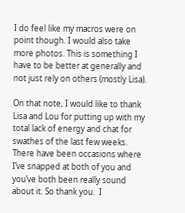I do feel like my macros were on point though. I would also take more photos. This is something I have to be better at generally and not just rely on others (mostly Lisa).

On that note, I would like to thank Lisa and Lou for putting up with my total lack of energy and chat for swathes of the last few weeks. There have been occasions where I’ve snapped at both of you and you’ve both been really sound about it. So thank you.  I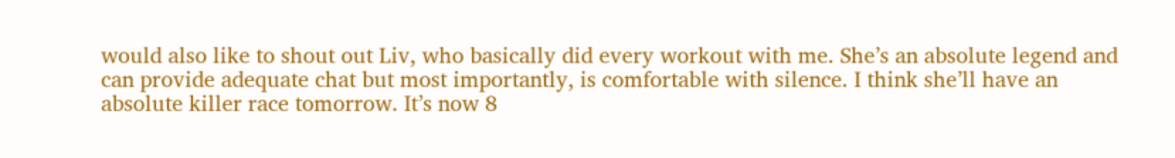would also like to shout out Liv, who basically did every workout with me. She’s an absolute legend and can provide adequate chat but most importantly, is comfortable with silence. I think she’ll have an absolute killer race tomorrow. It’s now 8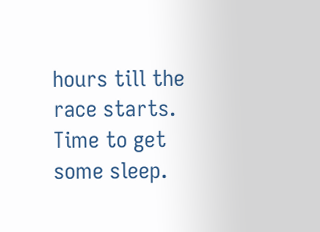hours till the race starts. Time to get some sleep.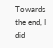Towards the end, I did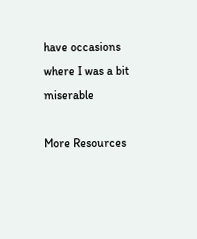have occasions where I was a bit miserable

More Resources